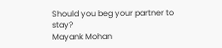Should you beg your partner to stay?
Mayank Mohan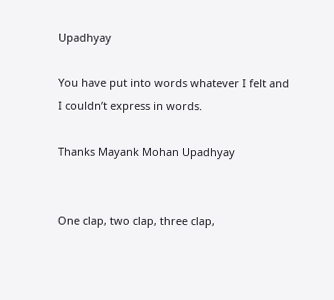Upadhyay

You have put into words whatever I felt and I couldn’t express in words.

Thanks Mayank Mohan Upadhyay


One clap, two clap, three clap,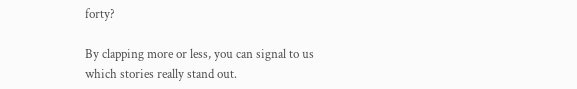forty?

By clapping more or less, you can signal to us which stories really stand out.